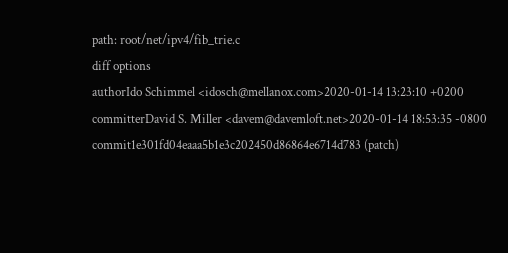path: root/net/ipv4/fib_trie.c
diff options
authorIdo Schimmel <idosch@mellanox.com>2020-01-14 13:23:10 +0200
committerDavid S. Miller <davem@davemloft.net>2020-01-14 18:53:35 -0800
commit1e301fd04eaaa5b1e3c202450d86864e6714d783 (patch)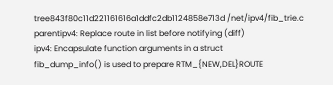tree843f80c11d221161616a1ddfc2db1124858e713d /net/ipv4/fib_trie.c
parentipv4: Replace route in list before notifying (diff)
ipv4: Encapsulate function arguments in a struct
fib_dump_info() is used to prepare RTM_{NEW,DEL}ROUTE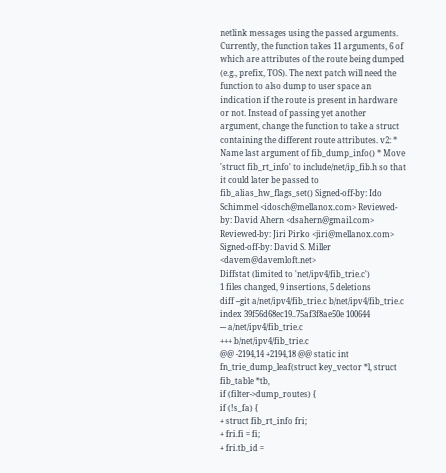netlink messages using the passed arguments. Currently, the function takes 11 arguments, 6 of which are attributes of the route being dumped (e.g., prefix, TOS). The next patch will need the function to also dump to user space an indication if the route is present in hardware or not. Instead of passing yet another argument, change the function to take a struct containing the different route attributes. v2: * Name last argument of fib_dump_info() * Move 'struct fib_rt_info' to include/net/ip_fib.h so that it could later be passed to fib_alias_hw_flags_set() Signed-off-by: Ido Schimmel <idosch@mellanox.com> Reviewed-by: David Ahern <dsahern@gmail.com> Reviewed-by: Jiri Pirko <jiri@mellanox.com> Signed-off-by: David S. Miller <davem@davemloft.net>
Diffstat (limited to 'net/ipv4/fib_trie.c')
1 files changed, 9 insertions, 5 deletions
diff --git a/net/ipv4/fib_trie.c b/net/ipv4/fib_trie.c
index 39f56d68ec19..75af3f8ae50e 100644
--- a/net/ipv4/fib_trie.c
+++ b/net/ipv4/fib_trie.c
@@ -2194,14 +2194,18 @@ static int fn_trie_dump_leaf(struct key_vector *l, struct fib_table *tb,
if (filter->dump_routes) {
if (!s_fa) {
+ struct fib_rt_info fri;
+ fri.fi = fi;
+ fri.tb_id =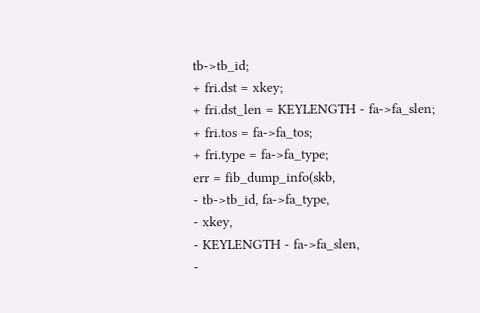tb->tb_id;
+ fri.dst = xkey;
+ fri.dst_len = KEYLENGTH - fa->fa_slen;
+ fri.tos = fa->fa_tos;
+ fri.type = fa->fa_type;
err = fib_dump_info(skb,
- tb->tb_id, fa->fa_type,
- xkey,
- KEYLENGTH - fa->fa_slen,
-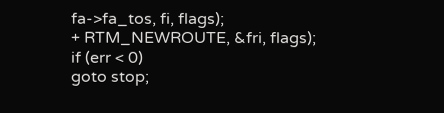fa->fa_tos, fi, flags);
+ RTM_NEWROUTE, &fri, flags);
if (err < 0)
goto stop;